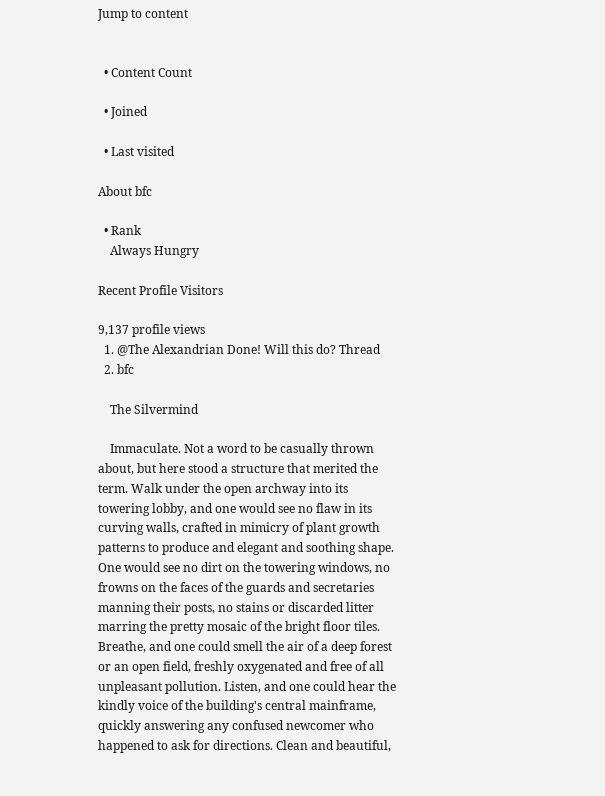Jump to content


  • Content Count

  • Joined

  • Last visited

About bfc

  • Rank
    Always Hungry

Recent Profile Visitors

9,137 profile views
  1. @The Alexandrian Done! Will this do? Thread
  2. bfc

    The Silvermind

    Immaculate. Not a word to be casually thrown about, but here stood a structure that merited the term. Walk under the open archway into its towering lobby, and one would see no flaw in its curving walls, crafted in mimicry of plant growth patterns to produce and elegant and soothing shape. One would see no dirt on the towering windows, no frowns on the faces of the guards and secretaries manning their posts, no stains or discarded litter marring the pretty mosaic of the bright floor tiles. Breathe, and one could smell the air of a deep forest or an open field, freshly oxygenated and free of all unpleasant pollution. Listen, and one could hear the kindly voice of the building's central mainframe, quickly answering any confused newcomer who happened to ask for directions. Clean and beautiful,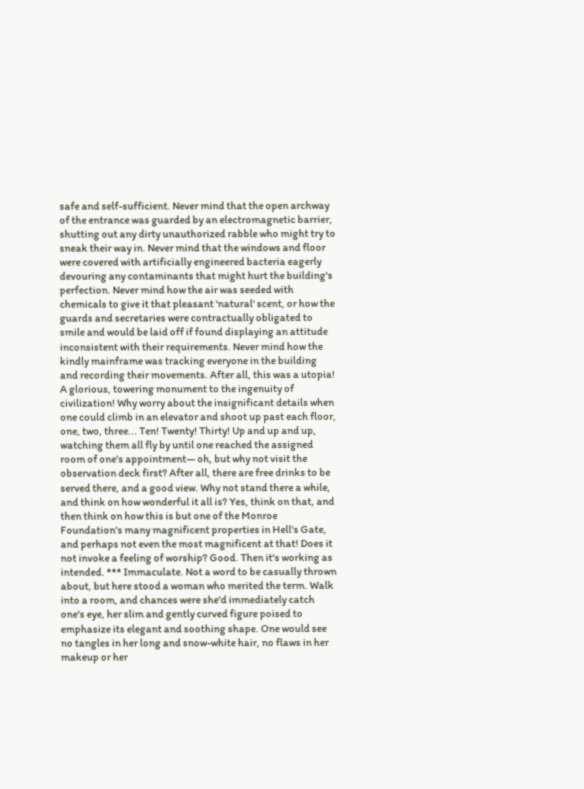safe and self-sufficient. Never mind that the open archway of the entrance was guarded by an electromagnetic barrier, shutting out any dirty unauthorized rabble who might try to sneak their way in. Never mind that the windows and floor were covered with artificially engineered bacteria eagerly devouring any contaminants that might hurt the building's perfection. Never mind how the air was seeded with chemicals to give it that pleasant 'natural' scent, or how the guards and secretaries were contractually obligated to smile and would be laid off if found displaying an attitude inconsistent with their requirements. Never mind how the kindly mainframe was tracking everyone in the building and recording their movements. After all, this was a utopia! A glorious, towering monument to the ingenuity of civilization! Why worry about the insignificant details when one could climb in an elevator and shoot up past each floor, one, two, three... Ten! Twenty! Thirty! Up and up and up, watching them all fly by until one reached the assigned room of one's appointment— oh, but why not visit the observation deck first? After all, there are free drinks to be served there, and a good view. Why not stand there a while, and think on how wonderful it all is? Yes, think on that, and then think on how this is but one of the Monroe Foundation's many magnificent properties in Hell's Gate, and perhaps not even the most magnificent at that! Does it not invoke a feeling of worship? Good. Then it's working as intended. *** Immaculate. Not a word to be casually thrown about, but here stood a woman who merited the term. Walk into a room, and chances were she'd immediately catch one's eye, her slim and gently curved figure poised to emphasize its elegant and soothing shape. One would see no tangles in her long and snow-white hair, no flaws in her makeup or her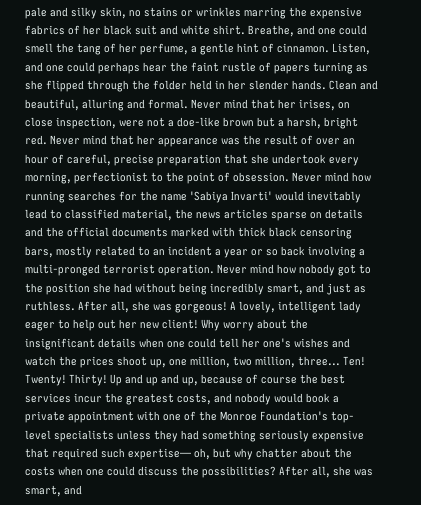pale and silky skin, no stains or wrinkles marring the expensive fabrics of her black suit and white shirt. Breathe, and one could smell the tang of her perfume, a gentle hint of cinnamon. Listen, and one could perhaps hear the faint rustle of papers turning as she flipped through the folder held in her slender hands. Clean and beautiful, alluring and formal. Never mind that her irises, on close inspection, were not a doe-like brown but a harsh, bright red. Never mind that her appearance was the result of over an hour of careful, precise preparation that she undertook every morning, perfectionist to the point of obsession. Never mind how running searches for the name 'Sabiya Invarti' would inevitably lead to classified material, the news articles sparse on details and the official documents marked with thick black censoring bars, mostly related to an incident a year or so back involving a multi-pronged terrorist operation. Never mind how nobody got to the position she had without being incredibly smart, and just as ruthless. After all, she was gorgeous! A lovely, intelligent lady eager to help out her new client! Why worry about the insignificant details when one could tell her one's wishes and watch the prices shoot up, one million, two million, three... Ten! Twenty! Thirty! Up and up and up, because of course the best services incur the greatest costs, and nobody would book a private appointment with one of the Monroe Foundation's top-level specialists unless they had something seriously expensive that required such expertise— oh, but why chatter about the costs when one could discuss the possibilities? After all, she was smart, and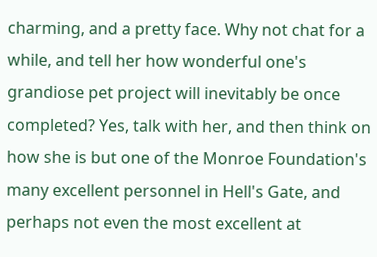charming, and a pretty face. Why not chat for a while, and tell her how wonderful one's grandiose pet project will inevitably be once completed? Yes, talk with her, and then think on how she is but one of the Monroe Foundation's many excellent personnel in Hell's Gate, and perhaps not even the most excellent at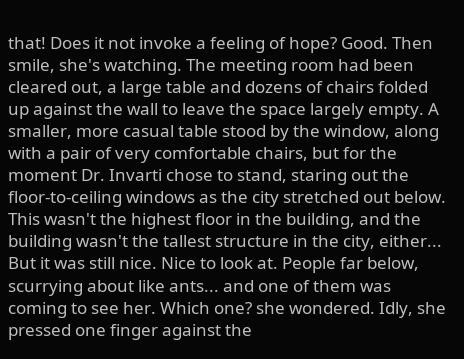that! Does it not invoke a feeling of hope? Good. Then smile, she's watching. The meeting room had been cleared out, a large table and dozens of chairs folded up against the wall to leave the space largely empty. A smaller, more casual table stood by the window, along with a pair of very comfortable chairs, but for the moment Dr. Invarti chose to stand, staring out the floor-to-ceiling windows as the city stretched out below. This wasn't the highest floor in the building, and the building wasn't the tallest structure in the city, either... But it was still nice. Nice to look at. People far below, scurrying about like ants... and one of them was coming to see her. Which one? she wondered. Idly, she pressed one finger against the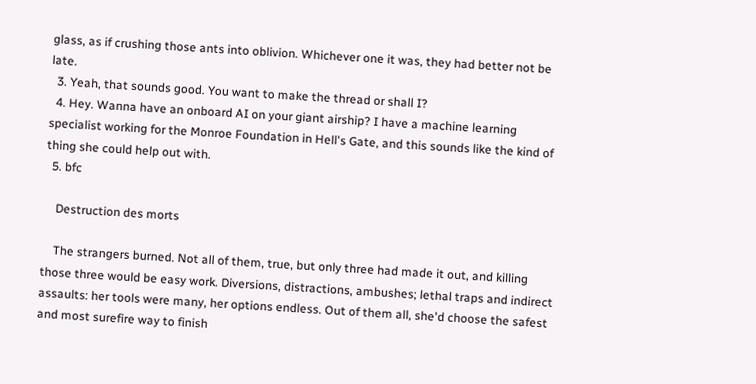glass, as if crushing those ants into oblivion. Whichever one it was, they had better not be late.
  3. Yeah, that sounds good. You want to make the thread or shall I?
  4. Hey. Wanna have an onboard AI on your giant airship? I have a machine learning specialist working for the Monroe Foundation in Hell's Gate, and this sounds like the kind of thing she could help out with.
  5. bfc

    Destruction des morts

    The strangers burned. Not all of them, true, but only three had made it out, and killing those three would be easy work. Diversions, distractions, ambushes; lethal traps and indirect assaults: her tools were many, her options endless. Out of them all, she'd choose the safest and most surefire way to finish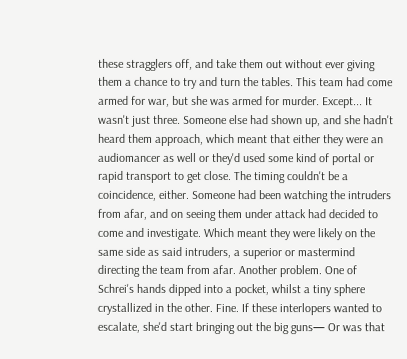these stragglers off, and take them out without ever giving them a chance to try and turn the tables. This team had come armed for war, but she was armed for murder. Except... It wasn't just three. Someone else had shown up, and she hadn't heard them approach, which meant that either they were an audiomancer as well or they'd used some kind of portal or rapid transport to get close. The timing couldn't be a coincidence, either. Someone had been watching the intruders from afar, and on seeing them under attack had decided to come and investigate. Which meant they were likely on the same side as said intruders, a superior or mastermind directing the team from afar. Another problem. One of Schrei's hands dipped into a pocket, whilst a tiny sphere crystallized in the other. Fine. If these interlopers wanted to escalate, she'd start bringing out the big guns— Or was that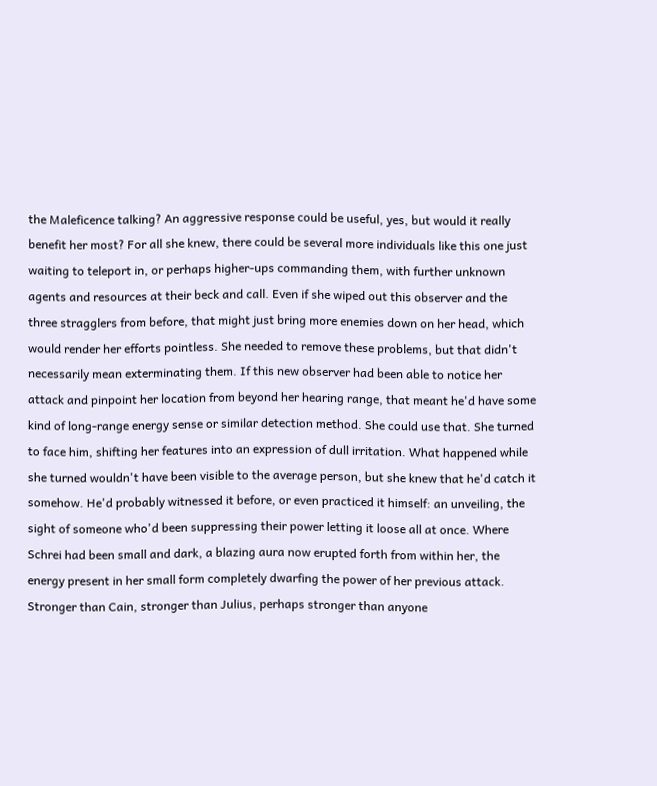the Maleficence talking? An aggressive response could be useful, yes, but would it really benefit her most? For all she knew, there could be several more individuals like this one just waiting to teleport in, or perhaps higher-ups commanding them, with further unknown agents and resources at their beck and call. Even if she wiped out this observer and the three stragglers from before, that might just bring more enemies down on her head, which would render her efforts pointless. She needed to remove these problems, but that didn't necessarily mean exterminating them. If this new observer had been able to notice her attack and pinpoint her location from beyond her hearing range, that meant he'd have some kind of long-range energy sense or similar detection method. She could use that. She turned to face him, shifting her features into an expression of dull irritation. What happened while she turned wouldn't have been visible to the average person, but she knew that he'd catch it somehow. He'd probably witnessed it before, or even practiced it himself: an unveiling, the sight of someone who'd been suppressing their power letting it loose all at once. Where Schrei had been small and dark, a blazing aura now erupted forth from within her, the energy present in her small form completely dwarfing the power of her previous attack. Stronger than Cain, stronger than Julius, perhaps stronger than anyone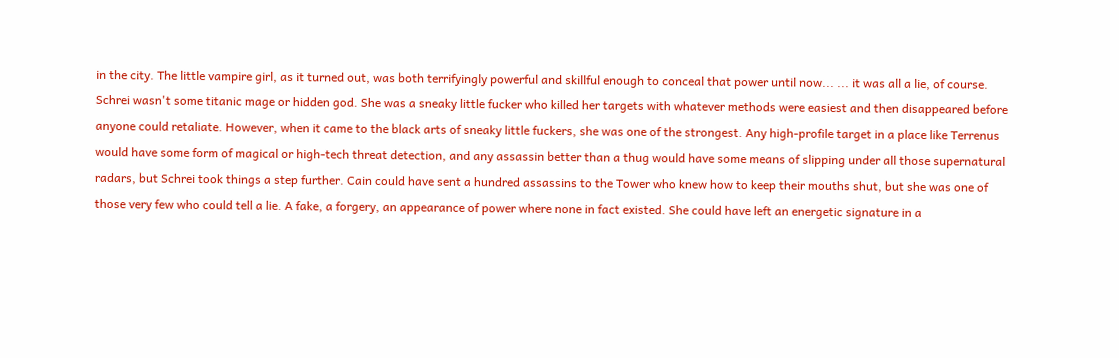in the city. The little vampire girl, as it turned out, was both terrifyingly powerful and skillful enough to conceal that power until now... ... it was all a lie, of course. Schrei wasn't some titanic mage or hidden god. She was a sneaky little fucker who killed her targets with whatever methods were easiest and then disappeared before anyone could retaliate. However, when it came to the black arts of sneaky little fuckers, she was one of the strongest. Any high-profile target in a place like Terrenus would have some form of magical or high-tech threat detection, and any assassin better than a thug would have some means of slipping under all those supernatural radars, but Schrei took things a step further. Cain could have sent a hundred assassins to the Tower who knew how to keep their mouths shut, but she was one of those very few who could tell a lie. A fake, a forgery, an appearance of power where none in fact existed. She could have left an energetic signature in a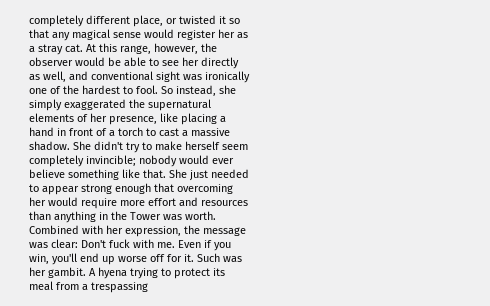completely different place, or twisted it so that any magical sense would register her as a stray cat. At this range, however, the observer would be able to see her directly as well, and conventional sight was ironically one of the hardest to fool. So instead, she simply exaggerated the supernatural elements of her presence, like placing a hand in front of a torch to cast a massive shadow. She didn't try to make herself seem completely invincible; nobody would ever believe something like that. She just needed to appear strong enough that overcoming her would require more effort and resources than anything in the Tower was worth. Combined with her expression, the message was clear: Don't fuck with me. Even if you win, you'll end up worse off for it. Such was her gambit. A hyena trying to protect its meal from a trespassing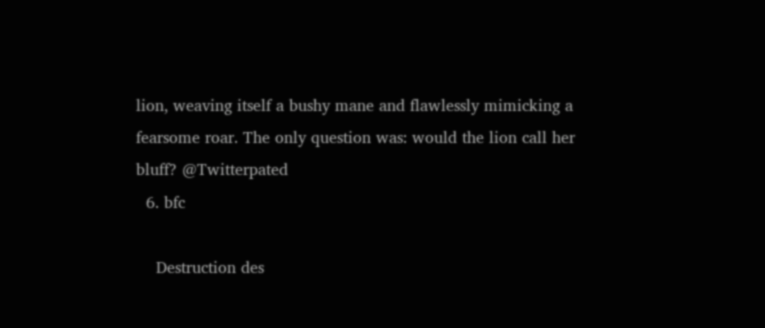lion, weaving itself a bushy mane and flawlessly mimicking a fearsome roar. The only question was: would the lion call her bluff? @Twitterpated
  6. bfc

    Destruction des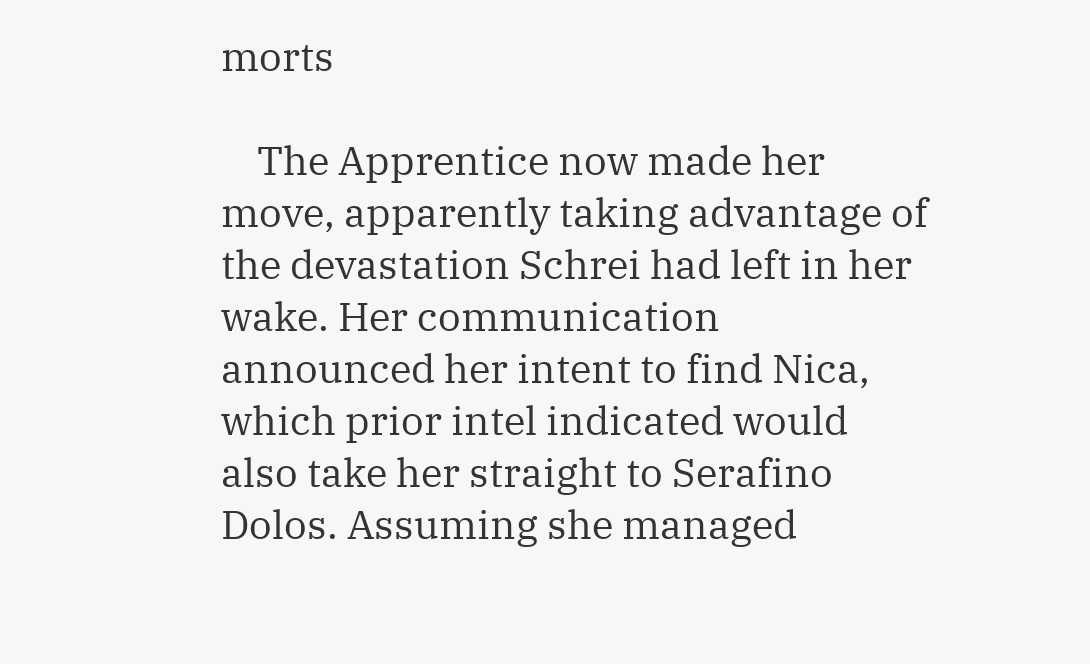morts

    The Apprentice now made her move, apparently taking advantage of the devastation Schrei had left in her wake. Her communication announced her intent to find Nica, which prior intel indicated would also take her straight to Serafino Dolos. Assuming she managed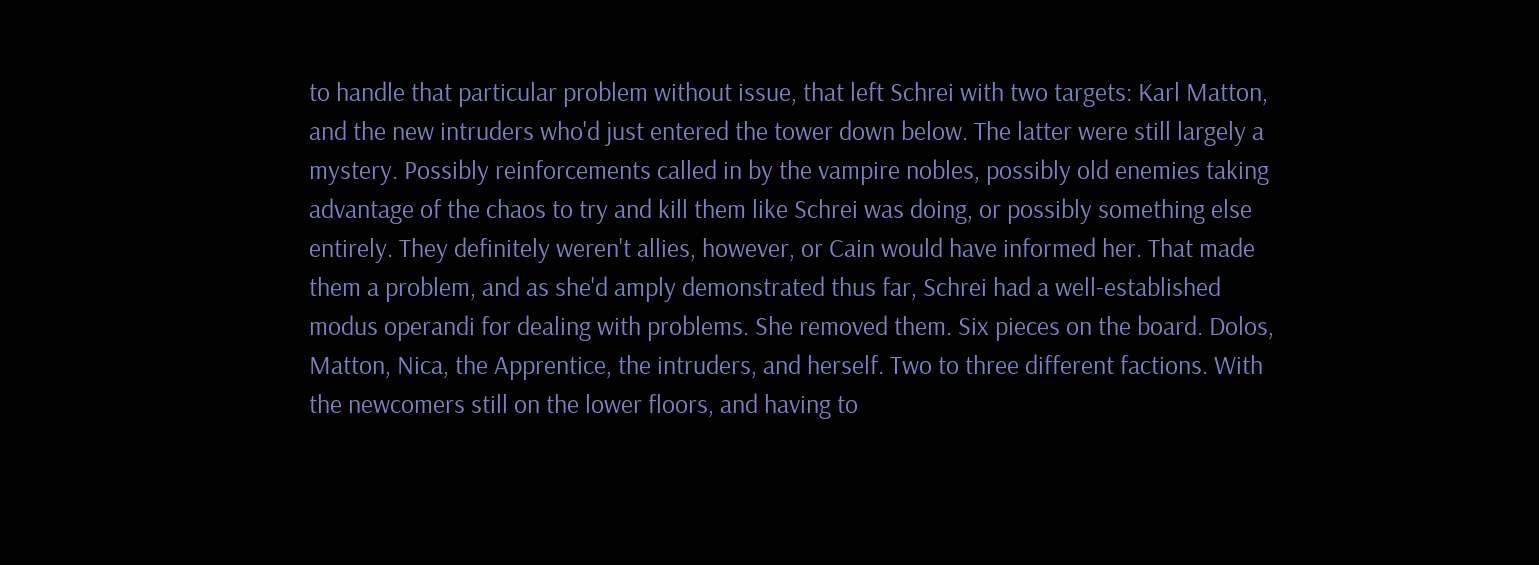to handle that particular problem without issue, that left Schrei with two targets: Karl Matton, and the new intruders who'd just entered the tower down below. The latter were still largely a mystery. Possibly reinforcements called in by the vampire nobles, possibly old enemies taking advantage of the chaos to try and kill them like Schrei was doing, or possibly something else entirely. They definitely weren't allies, however, or Cain would have informed her. That made them a problem, and as she'd amply demonstrated thus far, Schrei had a well-established modus operandi for dealing with problems. She removed them. Six pieces on the board. Dolos, Matton, Nica, the Apprentice, the intruders, and herself. Two to three different factions. With the newcomers still on the lower floors, and having to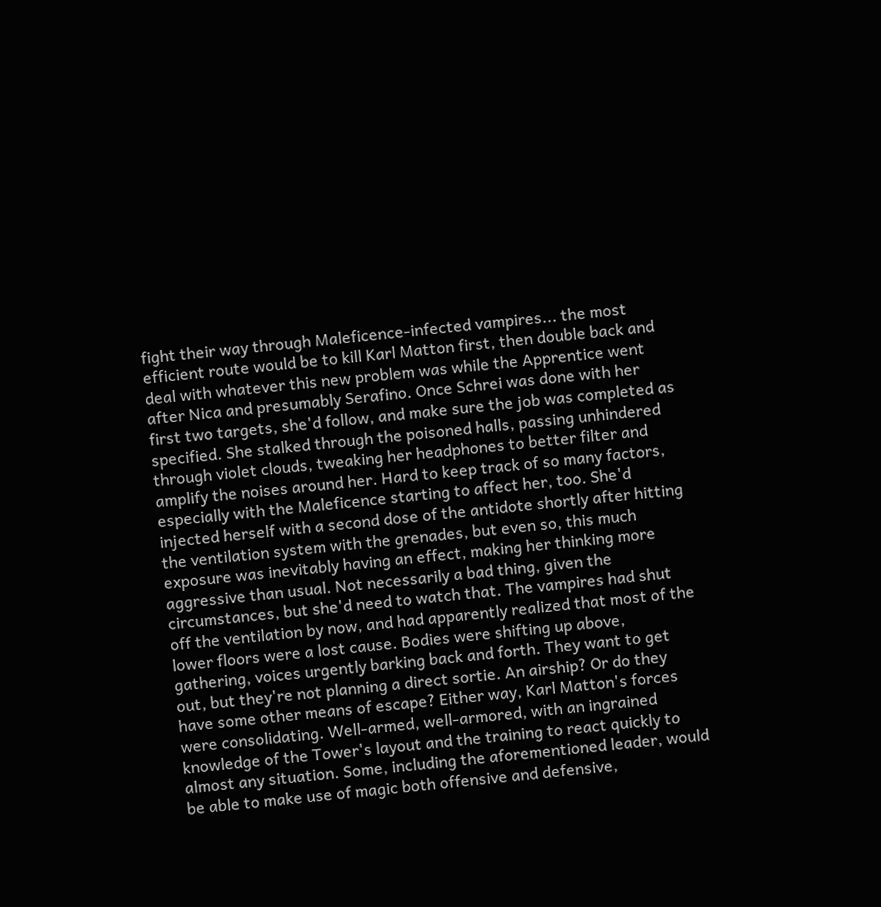fight their way through Maleficence-infected vampires... the most efficient route would be to kill Karl Matton first, then double back and deal with whatever this new problem was while the Apprentice went after Nica and presumably Serafino. Once Schrei was done with her first two targets, she'd follow, and make sure the job was completed as specified. She stalked through the poisoned halls, passing unhindered through violet clouds, tweaking her headphones to better filter and amplify the noises around her. Hard to keep track of so many factors, especially with the Maleficence starting to affect her, too. She'd injected herself with a second dose of the antidote shortly after hitting the ventilation system with the grenades, but even so, this much exposure was inevitably having an effect, making her thinking more aggressive than usual. Not necessarily a bad thing, given the circumstances, but she'd need to watch that. The vampires had shut off the ventilation by now, and had apparently realized that most of the lower floors were a lost cause. Bodies were shifting up above, gathering, voices urgently barking back and forth. They want to get out, but they're not planning a direct sortie. An airship? Or do they have some other means of escape? Either way, Karl Matton's forces were consolidating. Well-armed, well-armored, with an ingrained knowledge of the Tower's layout and the training to react quickly to almost any situation. Some, including the aforementioned leader, would be able to make use of magic both offensive and defensive,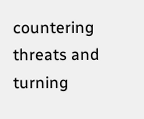countering threats and turning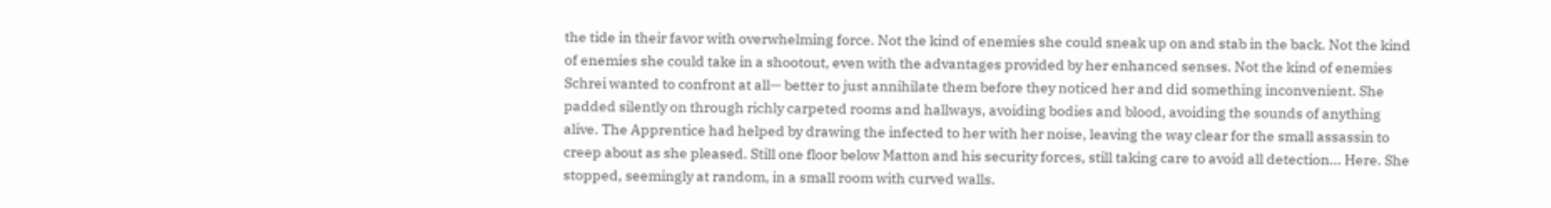the tide in their favor with overwhelming force. Not the kind of enemies she could sneak up on and stab in the back. Not the kind of enemies she could take in a shootout, even with the advantages provided by her enhanced senses. Not the kind of enemies Schrei wanted to confront at all— better to just annihilate them before they noticed her and did something inconvenient. She padded silently on through richly carpeted rooms and hallways, avoiding bodies and blood, avoiding the sounds of anything alive. The Apprentice had helped by drawing the infected to her with her noise, leaving the way clear for the small assassin to creep about as she pleased. Still one floor below Matton and his security forces, still taking care to avoid all detection... Here. She stopped, seemingly at random, in a small room with curved walls.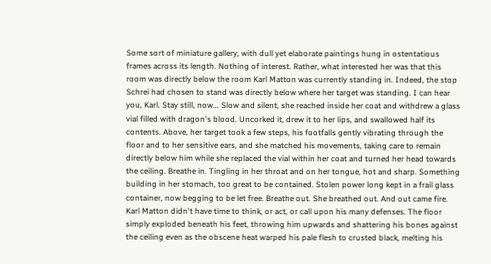Some sort of miniature gallery, with dull yet elaborate paintings hung in ostentatious frames across its length. Nothing of interest. Rather, what interested her was that this room was directly below the room Karl Matton was currently standing in. Indeed, the stop Schrei had chosen to stand was directly below where her target was standing. I can hear you, Karl. Stay still, now... Slow and silent, she reached inside her coat and withdrew a glass vial filled with dragon's blood. Uncorked it, drew it to her lips, and swallowed half its contents. Above, her target took a few steps, his footfalls gently vibrating through the floor and to her sensitive ears, and she matched his movements, taking care to remain directly below him while she replaced the vial within her coat and turned her head towards the ceiling. Breathe in. Tingling in her throat and on her tongue, hot and sharp. Something building in her stomach, too great to be contained. Stolen power long kept in a frail glass container, now begging to be let free. Breathe out. She breathed out. And out came fire. Karl Matton didn't have time to think, or act, or call upon his many defenses. The floor simply exploded beneath his feet, throwing him upwards and shattering his bones against the ceiling even as the obscene heat warped his pale flesh to crusted black, melting his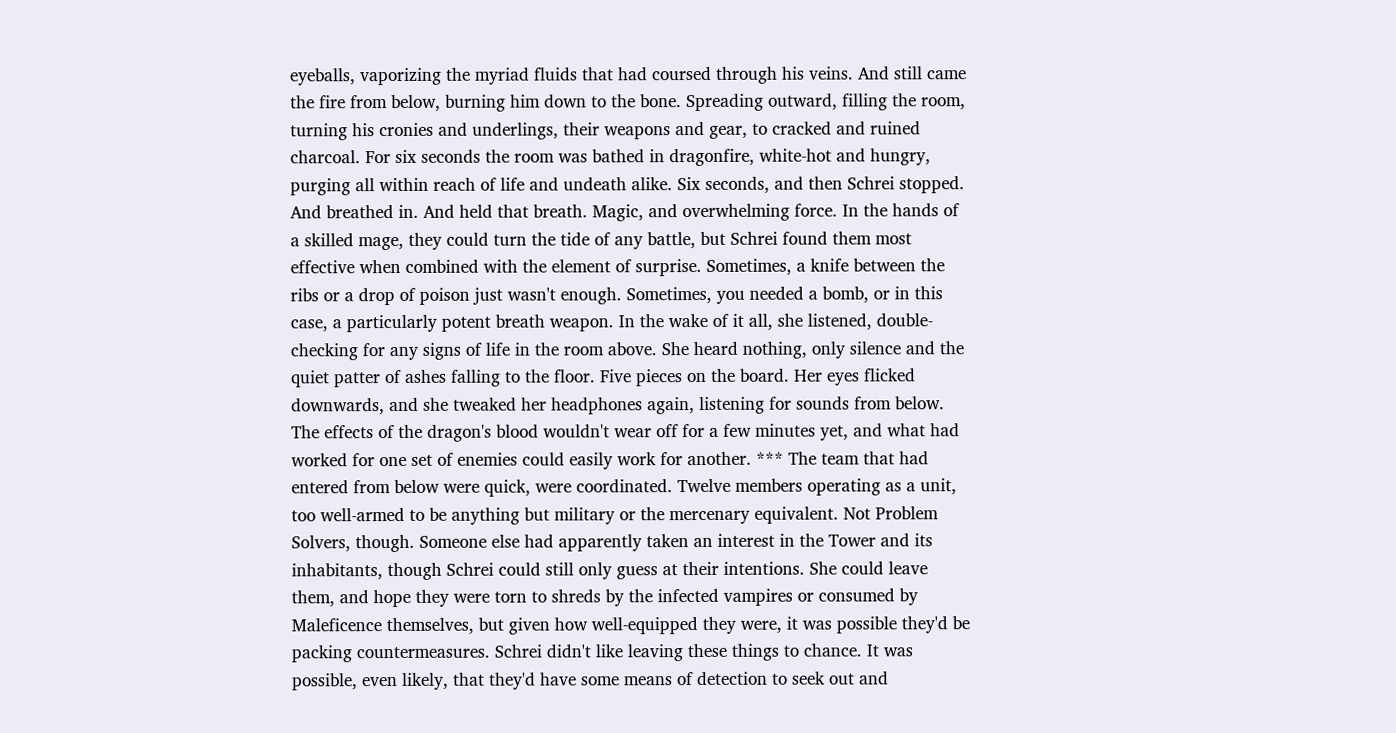eyeballs, vaporizing the myriad fluids that had coursed through his veins. And still came the fire from below, burning him down to the bone. Spreading outward, filling the room, turning his cronies and underlings, their weapons and gear, to cracked and ruined charcoal. For six seconds the room was bathed in dragonfire, white-hot and hungry, purging all within reach of life and undeath alike. Six seconds, and then Schrei stopped. And breathed in. And held that breath. Magic, and overwhelming force. In the hands of a skilled mage, they could turn the tide of any battle, but Schrei found them most effective when combined with the element of surprise. Sometimes, a knife between the ribs or a drop of poison just wasn't enough. Sometimes, you needed a bomb, or in this case, a particularly potent breath weapon. In the wake of it all, she listened, double-checking for any signs of life in the room above. She heard nothing, only silence and the quiet patter of ashes falling to the floor. Five pieces on the board. Her eyes flicked downwards, and she tweaked her headphones again, listening for sounds from below. The effects of the dragon's blood wouldn't wear off for a few minutes yet, and what had worked for one set of enemies could easily work for another. *** The team that had entered from below were quick, were coordinated. Twelve members operating as a unit, too well-armed to be anything but military or the mercenary equivalent. Not Problem Solvers, though. Someone else had apparently taken an interest in the Tower and its inhabitants, though Schrei could still only guess at their intentions. She could leave them, and hope they were torn to shreds by the infected vampires or consumed by Maleficence themselves, but given how well-equipped they were, it was possible they'd be packing countermeasures. Schrei didn't like leaving these things to chance. It was possible, even likely, that they'd have some means of detection to seek out and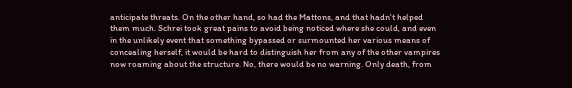anticipate threats. On the other hand, so had the Mattons, and that hadn't helped them much. Schrei took great pains to avoid being noticed where she could, and even in the unlikely event that something bypassed or surmounted her various means of concealing herself, it would be hard to distinguish her from any of the other vampires now roaming about the structure. No, there would be no warning. Only death, from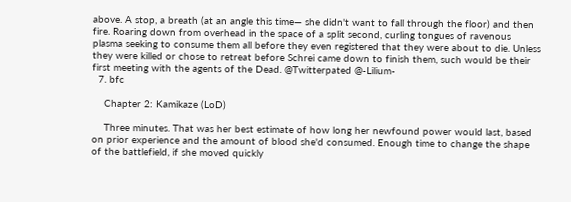above. A stop, a breath (at an angle this time— she didn't want to fall through the floor) and then fire. Roaring down from overhead in the space of a split second, curling tongues of ravenous plasma seeking to consume them all before they even registered that they were about to die. Unless they were killed or chose to retreat before Schrei came down to finish them, such would be their first meeting with the agents of the Dead. @Twitterpated @-Lilium-
  7. bfc

    Chapter 2: Kamikaze (LoD)

    Three minutes. That was her best estimate of how long her newfound power would last, based on prior experience and the amount of blood she'd consumed. Enough time to change the shape of the battlefield, if she moved quickly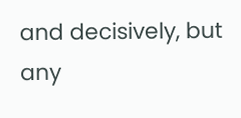and decisively, but any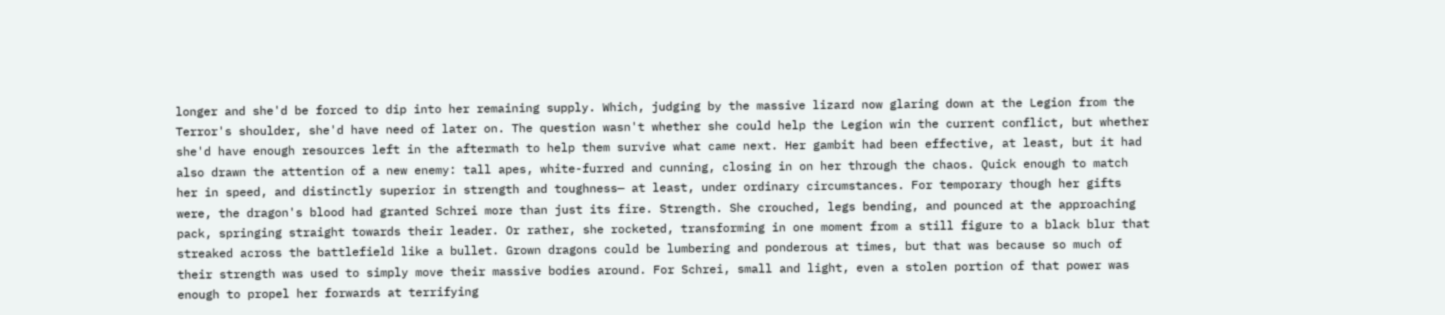longer and she'd be forced to dip into her remaining supply. Which, judging by the massive lizard now glaring down at the Legion from the Terror's shoulder, she'd have need of later on. The question wasn't whether she could help the Legion win the current conflict, but whether she'd have enough resources left in the aftermath to help them survive what came next. Her gambit had been effective, at least, but it had also drawn the attention of a new enemy: tall apes, white-furred and cunning, closing in on her through the chaos. Quick enough to match her in speed, and distinctly superior in strength and toughness— at least, under ordinary circumstances. For temporary though her gifts were, the dragon's blood had granted Schrei more than just its fire. Strength. She crouched, legs bending, and pounced at the approaching pack, springing straight towards their leader. Or rather, she rocketed, transforming in one moment from a still figure to a black blur that streaked across the battlefield like a bullet. Grown dragons could be lumbering and ponderous at times, but that was because so much of their strength was used to simply move their massive bodies around. For Schrei, small and light, even a stolen portion of that power was enough to propel her forwards at terrifying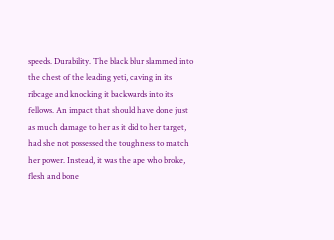speeds. Durability. The black blur slammed into the chest of the leading yeti, caving in its ribcage and knocking it backwards into its fellows. An impact that should have done just as much damage to her as it did to her target, had she not possessed the toughness to match her power. Instead, it was the ape who broke, flesh and bone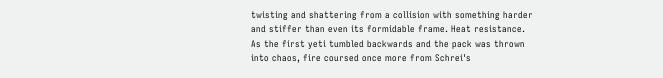twisting and shattering from a collision with something harder and stiffer than even its formidable frame. Heat resistance. As the first yeti tumbled backwards and the pack was thrown into chaos, fire coursed once more from Schrei's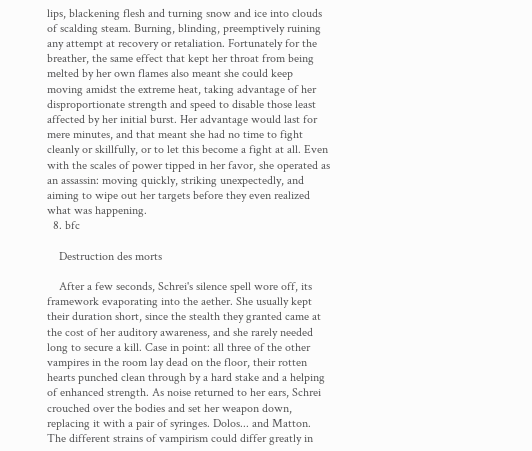lips, blackening flesh and turning snow and ice into clouds of scalding steam. Burning, blinding, preemptively ruining any attempt at recovery or retaliation. Fortunately for the breather, the same effect that kept her throat from being melted by her own flames also meant she could keep moving amidst the extreme heat, taking advantage of her disproportionate strength and speed to disable those least affected by her initial burst. Her advantage would last for mere minutes, and that meant she had no time to fight cleanly or skillfully, or to let this become a fight at all. Even with the scales of power tipped in her favor, she operated as an assassin: moving quickly, striking unexpectedly, and aiming to wipe out her targets before they even realized what was happening.
  8. bfc

    Destruction des morts

    After a few seconds, Schrei's silence spell wore off, its framework evaporating into the aether. She usually kept their duration short, since the stealth they granted came at the cost of her auditory awareness, and she rarely needed long to secure a kill. Case in point: all three of the other vampires in the room lay dead on the floor, their rotten hearts punched clean through by a hard stake and a helping of enhanced strength. As noise returned to her ears, Schrei crouched over the bodies and set her weapon down, replacing it with a pair of syringes. Dolos... and Matton. The different strains of vampirism could differ greatly in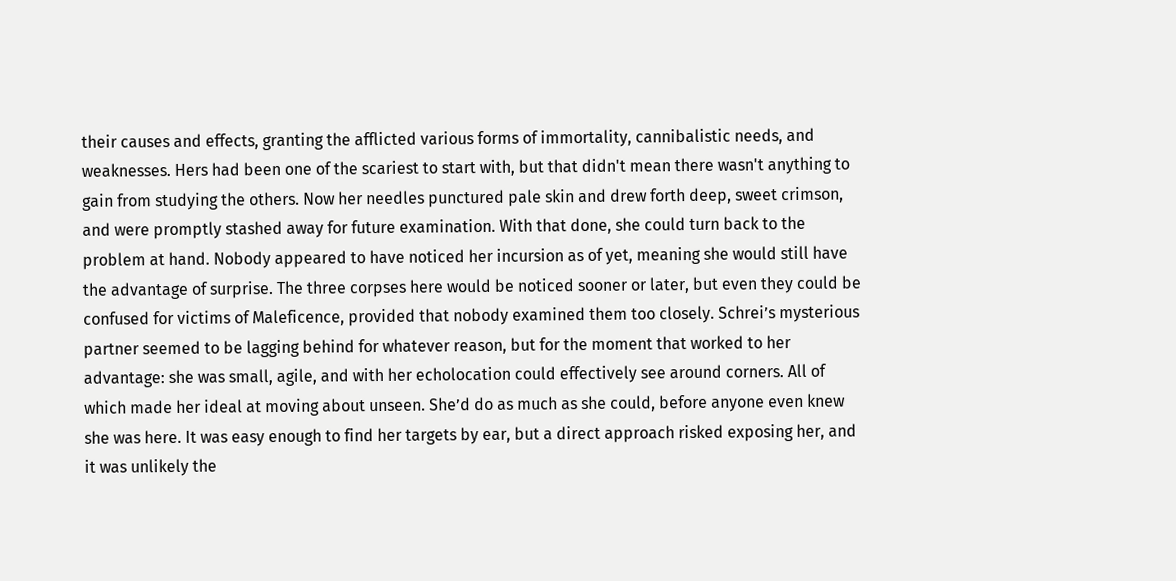their causes and effects, granting the afflicted various forms of immortality, cannibalistic needs, and weaknesses. Hers had been one of the scariest to start with, but that didn't mean there wasn't anything to gain from studying the others. Now her needles punctured pale skin and drew forth deep, sweet crimson, and were promptly stashed away for future examination. With that done, she could turn back to the problem at hand. Nobody appeared to have noticed her incursion as of yet, meaning she would still have the advantage of surprise. The three corpses here would be noticed sooner or later, but even they could be confused for victims of Maleficence, provided that nobody examined them too closely. Schrei’s mysterious partner seemed to be lagging behind for whatever reason, but for the moment that worked to her advantage: she was small, agile, and with her echolocation could effectively see around corners. All of which made her ideal at moving about unseen. She’d do as much as she could, before anyone even knew she was here. It was easy enough to find her targets by ear, but a direct approach risked exposing her, and it was unlikely the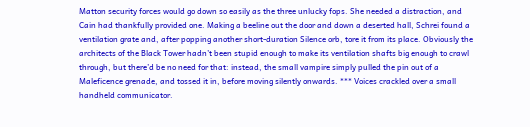Matton security forces would go down so easily as the three unlucky fops. She needed a distraction, and Cain had thankfully provided one. Making a beeline out the door and down a deserted hall, Schrei found a ventilation grate and, after popping another short-duration Silence orb, tore it from its place. Obviously the architects of the Black Tower hadn’t been stupid enough to make its ventilation shafts big enough to crawl through, but there’d be no need for that: instead, the small vampire simply pulled the pin out of a Maleficence grenade, and tossed it in, before moving silently onwards. *** Voices crackled over a small handheld communicator.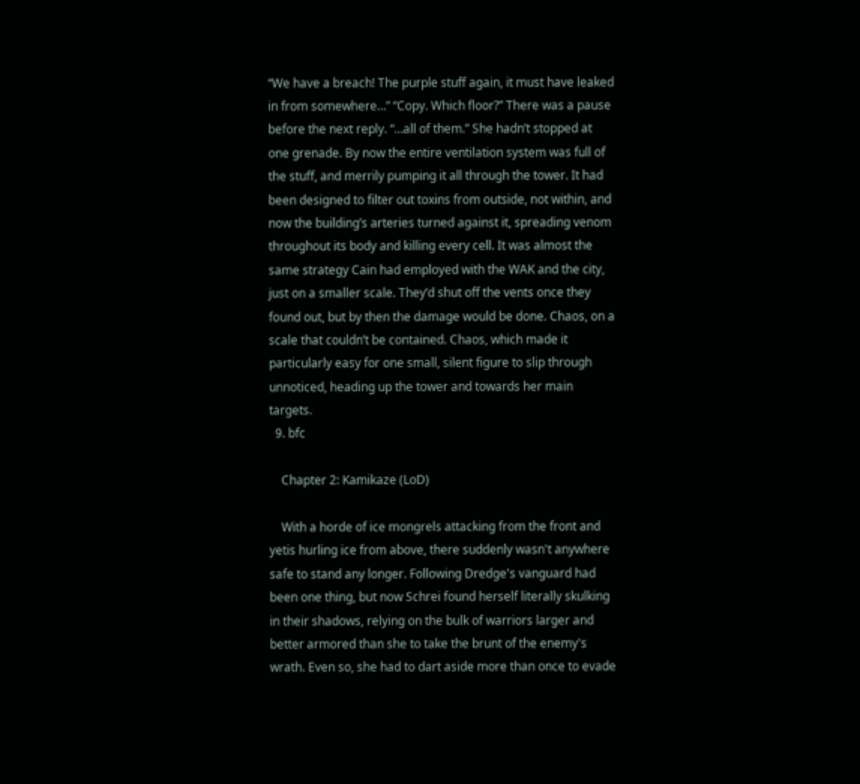“We have a breach! The purple stuff again, it must have leaked in from somewhere…” “Copy. Which floor?” There was a pause before the next reply. “…all of them.” She hadn’t stopped at one grenade. By now the entire ventilation system was full of the stuff, and merrily pumping it all through the tower. It had been designed to filter out toxins from outside, not within, and now the building’s arteries turned against it, spreading venom throughout its body and killing every cell. It was almost the same strategy Cain had employed with the WAK and the city, just on a smaller scale. They’d shut off the vents once they found out, but by then the damage would be done. Chaos, on a scale that couldn’t be contained. Chaos, which made it particularly easy for one small, silent figure to slip through unnoticed, heading up the tower and towards her main targets.
  9. bfc

    Chapter 2: Kamikaze (LoD)

    With a horde of ice mongrels attacking from the front and yetis hurling ice from above, there suddenly wasn't anywhere safe to stand any longer. Following Dredge's vanguard had been one thing, but now Schrei found herself literally skulking in their shadows, relying on the bulk of warriors larger and better armored than she to take the brunt of the enemy's wrath. Even so, she had to dart aside more than once to evade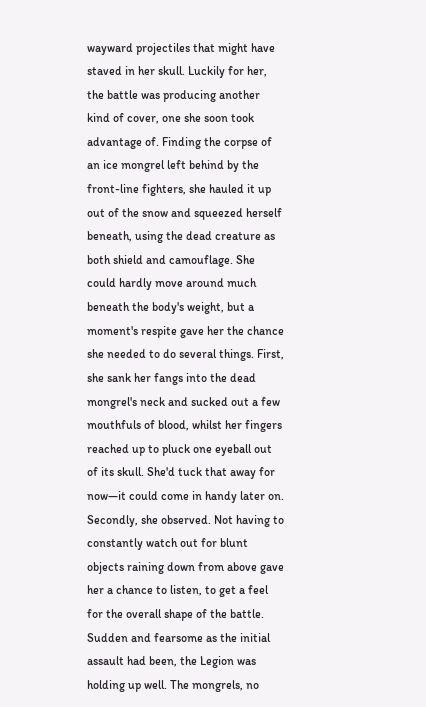wayward projectiles that might have staved in her skull. Luckily for her, the battle was producing another kind of cover, one she soon took advantage of. Finding the corpse of an ice mongrel left behind by the front-line fighters, she hauled it up out of the snow and squeezed herself beneath, using the dead creature as both shield and camouflage. She could hardly move around much beneath the body's weight, but a moment's respite gave her the chance she needed to do several things. First, she sank her fangs into the dead mongrel's neck and sucked out a few mouthfuls of blood, whilst her fingers reached up to pluck one eyeball out of its skull. She'd tuck that away for now—it could come in handy later on. Secondly, she observed. Not having to constantly watch out for blunt objects raining down from above gave her a chance to listen, to get a feel for the overall shape of the battle. Sudden and fearsome as the initial assault had been, the Legion was holding up well. The mongrels, no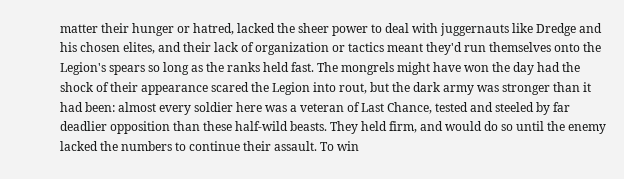matter their hunger or hatred, lacked the sheer power to deal with juggernauts like Dredge and his chosen elites, and their lack of organization or tactics meant they'd run themselves onto the Legion's spears so long as the ranks held fast. The mongrels might have won the day had the shock of their appearance scared the Legion into rout, but the dark army was stronger than it had been: almost every soldier here was a veteran of Last Chance, tested and steeled by far deadlier opposition than these half-wild beasts. They held firm, and would do so until the enemy lacked the numbers to continue their assault. To win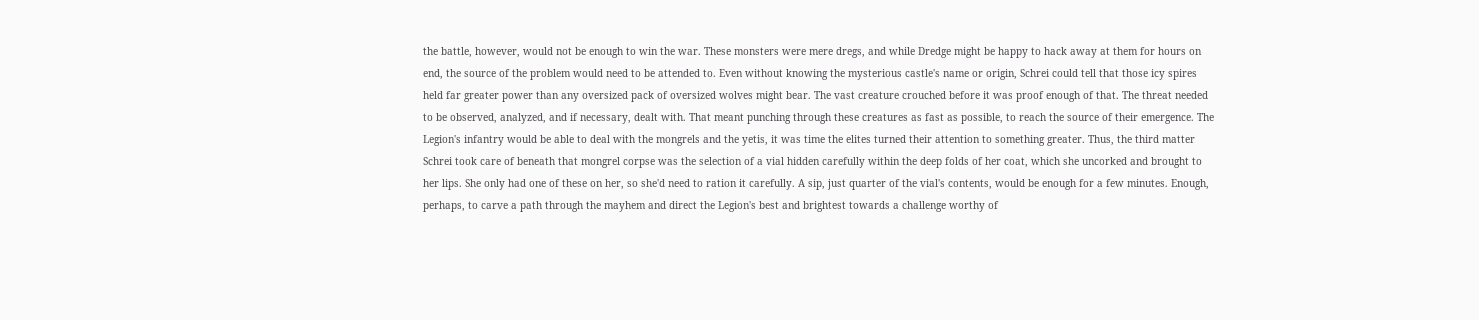the battle, however, would not be enough to win the war. These monsters were mere dregs, and while Dredge might be happy to hack away at them for hours on end, the source of the problem would need to be attended to. Even without knowing the mysterious castle's name or origin, Schrei could tell that those icy spires held far greater power than any oversized pack of oversized wolves might bear. The vast creature crouched before it was proof enough of that. The threat needed to be observed, analyzed, and if necessary, dealt with. That meant punching through these creatures as fast as possible, to reach the source of their emergence. The Legion's infantry would be able to deal with the mongrels and the yetis, it was time the elites turned their attention to something greater. Thus, the third matter Schrei took care of beneath that mongrel corpse was the selection of a vial hidden carefully within the deep folds of her coat, which she uncorked and brought to her lips. She only had one of these on her, so she'd need to ration it carefully. A sip, just quarter of the vial's contents, would be enough for a few minutes. Enough, perhaps, to carve a path through the mayhem and direct the Legion's best and brightest towards a challenge worthy of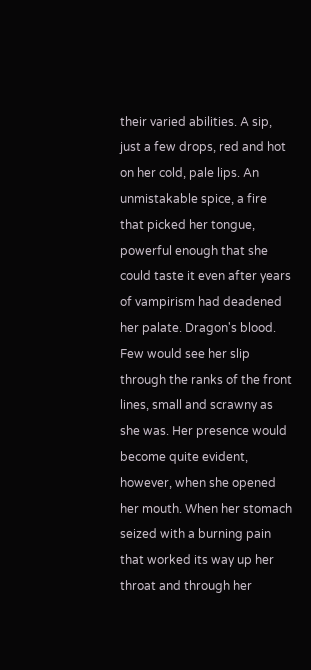their varied abilities. A sip, just a few drops, red and hot on her cold, pale lips. An unmistakable spice, a fire that picked her tongue, powerful enough that she could taste it even after years of vampirism had deadened her palate. Dragon's blood. Few would see her slip through the ranks of the front lines, small and scrawny as she was. Her presence would become quite evident, however, when she opened her mouth. When her stomach seized with a burning pain that worked its way up her throat and through her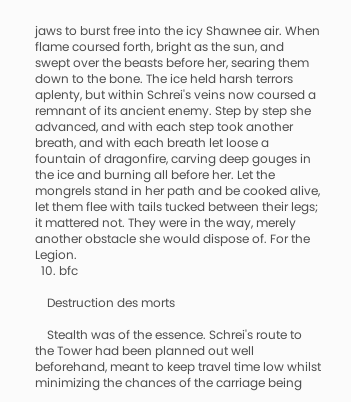jaws to burst free into the icy Shawnee air. When flame coursed forth, bright as the sun, and swept over the beasts before her, searing them down to the bone. The ice held harsh terrors aplenty, but within Schrei's veins now coursed a remnant of its ancient enemy. Step by step she advanced, and with each step took another breath, and with each breath let loose a fountain of dragonfire, carving deep gouges in the ice and burning all before her. Let the mongrels stand in her path and be cooked alive, let them flee with tails tucked between their legs; it mattered not. They were in the way, merely another obstacle she would dispose of. For the Legion.
  10. bfc

    Destruction des morts

    Stealth was of the essence. Schrei's route to the Tower had been planned out well beforehand, meant to keep travel time low whilst minimizing the chances of the carriage being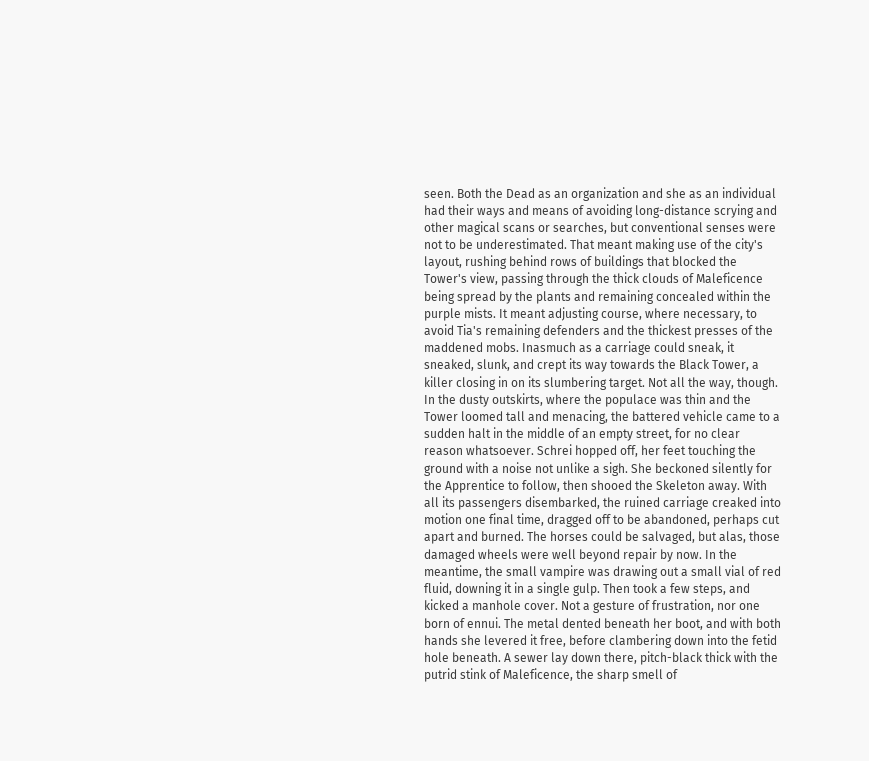seen. Both the Dead as an organization and she as an individual had their ways and means of avoiding long-distance scrying and other magical scans or searches, but conventional senses were not to be underestimated. That meant making use of the city's layout, rushing behind rows of buildings that blocked the Tower's view, passing through the thick clouds of Maleficence being spread by the plants and remaining concealed within the purple mists. It meant adjusting course, where necessary, to avoid Tia's remaining defenders and the thickest presses of the maddened mobs. Inasmuch as a carriage could sneak, it sneaked, slunk, and crept its way towards the Black Tower, a killer closing in on its slumbering target. Not all the way, though. In the dusty outskirts, where the populace was thin and the Tower loomed tall and menacing, the battered vehicle came to a sudden halt in the middle of an empty street, for no clear reason whatsoever. Schrei hopped off, her feet touching the ground with a noise not unlike a sigh. She beckoned silently for the Apprentice to follow, then shooed the Skeleton away. With all its passengers disembarked, the ruined carriage creaked into motion one final time, dragged off to be abandoned, perhaps cut apart and burned. The horses could be salvaged, but alas, those damaged wheels were well beyond repair by now. In the meantime, the small vampire was drawing out a small vial of red fluid, downing it in a single gulp. Then took a few steps, and kicked a manhole cover. Not a gesture of frustration, nor one born of ennui. The metal dented beneath her boot, and with both hands she levered it free, before clambering down into the fetid hole beneath. A sewer lay down there, pitch-black thick with the putrid stink of Maleficence, the sharp smell of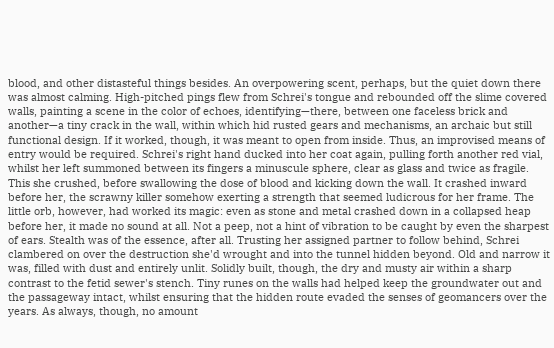blood, and other distasteful things besides. An overpowering scent, perhaps, but the quiet down there was almost calming. High-pitched pings flew from Schrei's tongue and rebounded off the slime covered walls, painting a scene in the color of echoes, identifying—there, between one faceless brick and another—a tiny crack in the wall, within which hid rusted gears and mechanisms, an archaic but still functional design. If it worked, though, it was meant to open from inside. Thus, an improvised means of entry would be required. Schrei's right hand ducked into her coat again, pulling forth another red vial, whilst her left summoned between its fingers a minuscule sphere, clear as glass and twice as fragile. This she crushed, before swallowing the dose of blood and kicking down the wall. It crashed inward before her, the scrawny killer somehow exerting a strength that seemed ludicrous for her frame. The little orb, however, had worked its magic: even as stone and metal crashed down in a collapsed heap before her, it made no sound at all. Not a peep, not a hint of vibration to be caught by even the sharpest of ears. Stealth was of the essence, after all. Trusting her assigned partner to follow behind, Schrei clambered on over the destruction she'd wrought and into the tunnel hidden beyond. Old and narrow it was, filled with dust and entirely unlit. Solidly built, though, the dry and musty air within a sharp contrast to the fetid sewer's stench. Tiny runes on the walls had helped keep the groundwater out and the passageway intact, whilst ensuring that the hidden route evaded the senses of geomancers over the years. As always, though, no amount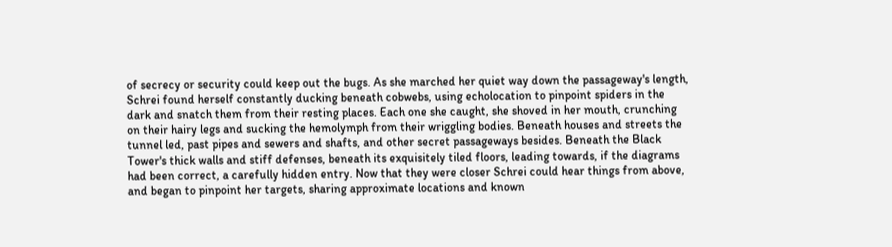of secrecy or security could keep out the bugs. As she marched her quiet way down the passageway's length, Schrei found herself constantly ducking beneath cobwebs, using echolocation to pinpoint spiders in the dark and snatch them from their resting places. Each one she caught, she shoved in her mouth, crunching on their hairy legs and sucking the hemolymph from their wriggling bodies. Beneath houses and streets the tunnel led, past pipes and sewers and shafts, and other secret passageways besides. Beneath the Black Tower's thick walls and stiff defenses, beneath its exquisitely tiled floors, leading towards, if the diagrams had been correct, a carefully hidden entry. Now that they were closer Schrei could hear things from above, and began to pinpoint her targets, sharing approximate locations and known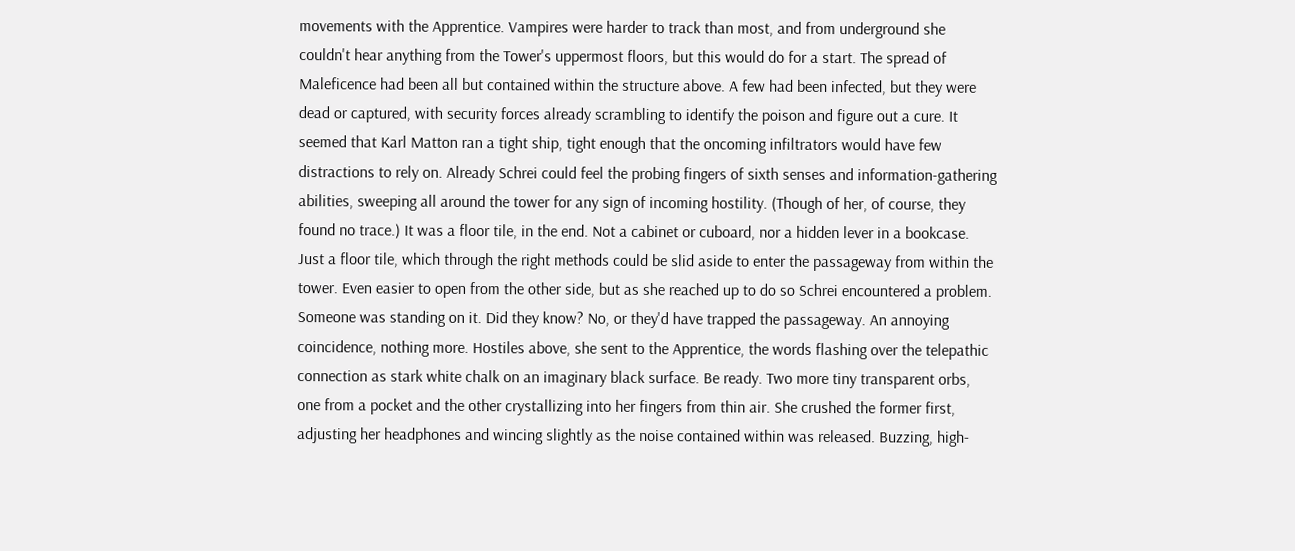movements with the Apprentice. Vampires were harder to track than most, and from underground she couldn't hear anything from the Tower's uppermost floors, but this would do for a start. The spread of Maleficence had been all but contained within the structure above. A few had been infected, but they were dead or captured, with security forces already scrambling to identify the poison and figure out a cure. It seemed that Karl Matton ran a tight ship, tight enough that the oncoming infiltrators would have few distractions to rely on. Already Schrei could feel the probing fingers of sixth senses and information-gathering abilities, sweeping all around the tower for any sign of incoming hostility. (Though of her, of course, they found no trace.) It was a floor tile, in the end. Not a cabinet or cuboard, nor a hidden lever in a bookcase. Just a floor tile, which through the right methods could be slid aside to enter the passageway from within the tower. Even easier to open from the other side, but as she reached up to do so Schrei encountered a problem. Someone was standing on it. Did they know? No, or they'd have trapped the passageway. An annoying coincidence, nothing more. Hostiles above, she sent to the Apprentice, the words flashing over the telepathic connection as stark white chalk on an imaginary black surface. Be ready. Two more tiny transparent orbs, one from a pocket and the other crystallizing into her fingers from thin air. She crushed the former first, adjusting her headphones and wincing slightly as the noise contained within was released. Buzzing, high-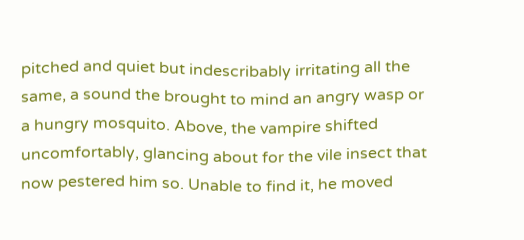pitched and quiet but indescribably irritating all the same, a sound the brought to mind an angry wasp or a hungry mosquito. Above, the vampire shifted uncomfortably, glancing about for the vile insect that now pestered him so. Unable to find it, he moved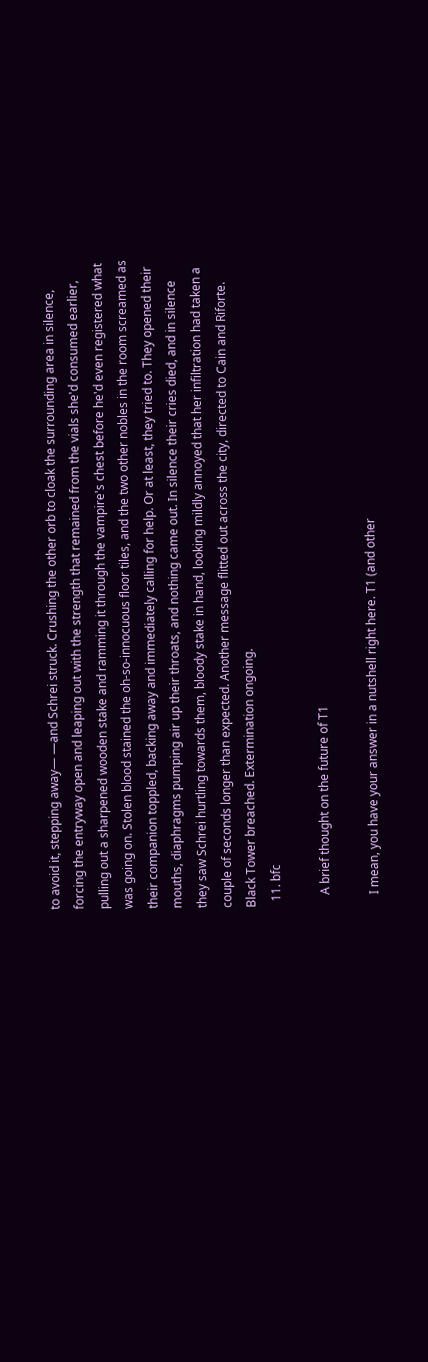to avoid it, stepping away— —and Schrei struck. Crushing the other orb to cloak the surrounding area in silence, forcing the entryway open and leaping out with the strength that remained from the vials she'd consumed earlier, pulling out a sharpened wooden stake and ramming it through the vampire's chest before he'd even registered what was going on. Stolen blood stained the oh-so-innocuous floor tiles, and the two other nobles in the room screamed as their companion toppled, backing away and immediately calling for help. Or at least, they tried to. They opened their mouths, diaphragms pumping air up their throats, and nothing came out. In silence their cries died, and in silence they saw Schrei hurtling towards them, bloody stake in hand, looking mildly annoyed that her infiltration had taken a couple of seconds longer than expected. Another message flitted out across the city, directed to Cain and Riforte. Black Tower breached. Extermination ongoing.
  11. bfc

    A brief thought on the future of T1

    I mean, you have your answer in a nutshell right here. T1 (and other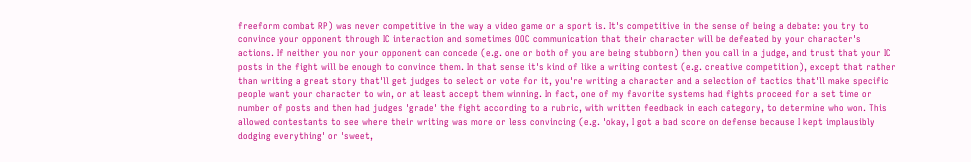freeform combat RP) was never competitive in the way a video game or a sport is. It's competitive in the sense of being a debate: you try to convince your opponent through IC interaction and sometimes OOC communication that their character will be defeated by your character's actions. If neither you nor your opponent can concede (e.g. one or both of you are being stubborn) then you call in a judge, and trust that your IC posts in the fight will be enough to convince them. In that sense it's kind of like a writing contest (e.g. creative competition), except that rather than writing a great story that'll get judges to select or vote for it, you're writing a character and a selection of tactics that'll make specific people want your character to win, or at least accept them winning. In fact, one of my favorite systems had fights proceed for a set time or number of posts and then had judges 'grade' the fight according to a rubric, with written feedback in each category, to determine who won. This allowed contestants to see where their writing was more or less convincing (e.g. 'okay, I got a bad score on defense because I kept implausibly dodging everything' or 'sweet,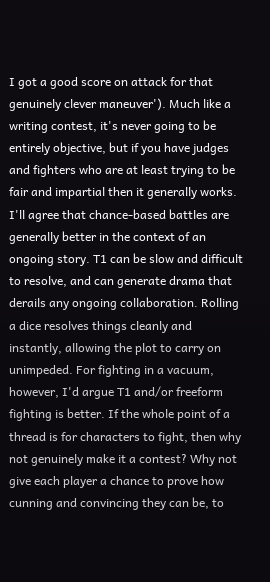I got a good score on attack for that genuinely clever maneuver'). Much like a writing contest, it's never going to be entirely objective, but if you have judges and fighters who are at least trying to be fair and impartial then it generally works. I'll agree that chance-based battles are generally better in the context of an ongoing story. T1 can be slow and difficult to resolve, and can generate drama that derails any ongoing collaboration. Rolling a dice resolves things cleanly and instantly, allowing the plot to carry on unimpeded. For fighting in a vacuum, however, I'd argue T1 and/or freeform fighting is better. If the whole point of a thread is for characters to fight, then why not genuinely make it a contest? Why not give each player a chance to prove how cunning and convincing they can be, to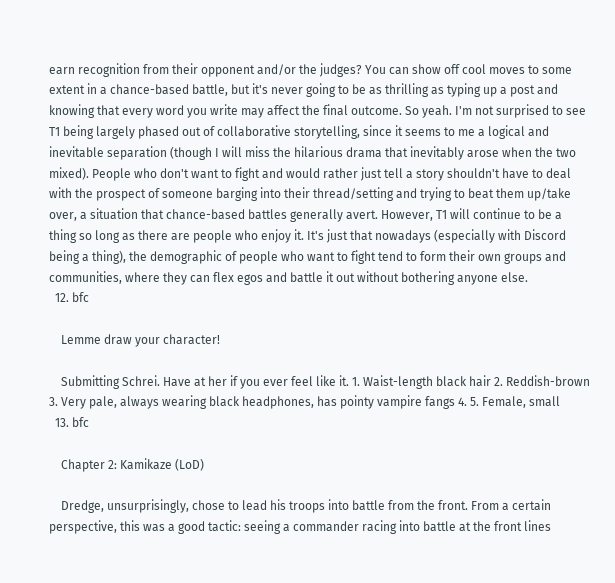earn recognition from their opponent and/or the judges? You can show off cool moves to some extent in a chance-based battle, but it's never going to be as thrilling as typing up a post and knowing that every word you write may affect the final outcome. So yeah. I'm not surprised to see T1 being largely phased out of collaborative storytelling, since it seems to me a logical and inevitable separation (though I will miss the hilarious drama that inevitably arose when the two mixed). People who don't want to fight and would rather just tell a story shouldn't have to deal with the prospect of someone barging into their thread/setting and trying to beat them up/take over, a situation that chance-based battles generally avert. However, T1 will continue to be a thing so long as there are people who enjoy it. It's just that nowadays (especially with Discord being a thing), the demographic of people who want to fight tend to form their own groups and communities, where they can flex egos and battle it out without bothering anyone else.
  12. bfc

    Lemme draw your character!

    Submitting Schrei. Have at her if you ever feel like it. 1. Waist-length black hair 2. Reddish-brown 3. Very pale, always wearing black headphones, has pointy vampire fangs 4. 5. Female, small
  13. bfc

    Chapter 2: Kamikaze (LoD)

    Dredge, unsurprisingly, chose to lead his troops into battle from the front. From a certain perspective, this was a good tactic: seeing a commander racing into battle at the front lines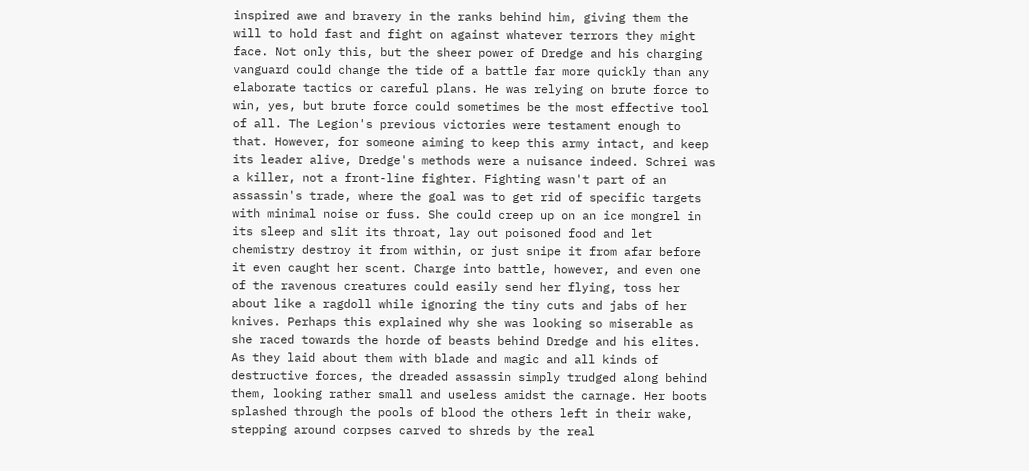inspired awe and bravery in the ranks behind him, giving them the will to hold fast and fight on against whatever terrors they might face. Not only this, but the sheer power of Dredge and his charging vanguard could change the tide of a battle far more quickly than any elaborate tactics or careful plans. He was relying on brute force to win, yes, but brute force could sometimes be the most effective tool of all. The Legion's previous victories were testament enough to that. However, for someone aiming to keep this army intact, and keep its leader alive, Dredge's methods were a nuisance indeed. Schrei was a killer, not a front-line fighter. Fighting wasn't part of an assassin's trade, where the goal was to get rid of specific targets with minimal noise or fuss. She could creep up on an ice mongrel in its sleep and slit its throat, lay out poisoned food and let chemistry destroy it from within, or just snipe it from afar before it even caught her scent. Charge into battle, however, and even one of the ravenous creatures could easily send her flying, toss her about like a ragdoll while ignoring the tiny cuts and jabs of her knives. Perhaps this explained why she was looking so miserable as she raced towards the horde of beasts behind Dredge and his elites. As they laid about them with blade and magic and all kinds of destructive forces, the dreaded assassin simply trudged along behind them, looking rather small and useless amidst the carnage. Her boots splashed through the pools of blood the others left in their wake, stepping around corpses carved to shreds by the real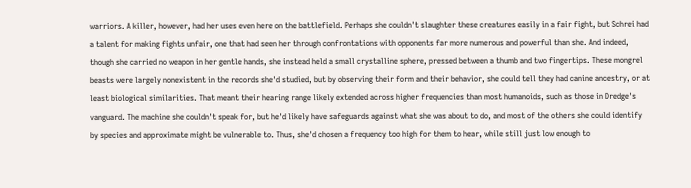warriors. A killer, however, had her uses even here on the battlefield. Perhaps she couldn't slaughter these creatures easily in a fair fight, but Schrei had a talent for making fights unfair, one that had seen her through confrontations with opponents far more numerous and powerful than she. And indeed, though she carried no weapon in her gentle hands, she instead held a small crystalline sphere, pressed between a thumb and two fingertips. These mongrel beasts were largely nonexistent in the records she'd studied, but by observing their form and their behavior, she could tell they had canine ancestry, or at least biological similarities. That meant their hearing range likely extended across higher frequencies than most humanoids, such as those in Dredge's vanguard. The machine she couldn't speak for, but he'd likely have safeguards against what she was about to do, and most of the others she could identify by species and approximate might be vulnerable to. Thus, she'd chosen a frequency too high for them to hear, while still just low enough to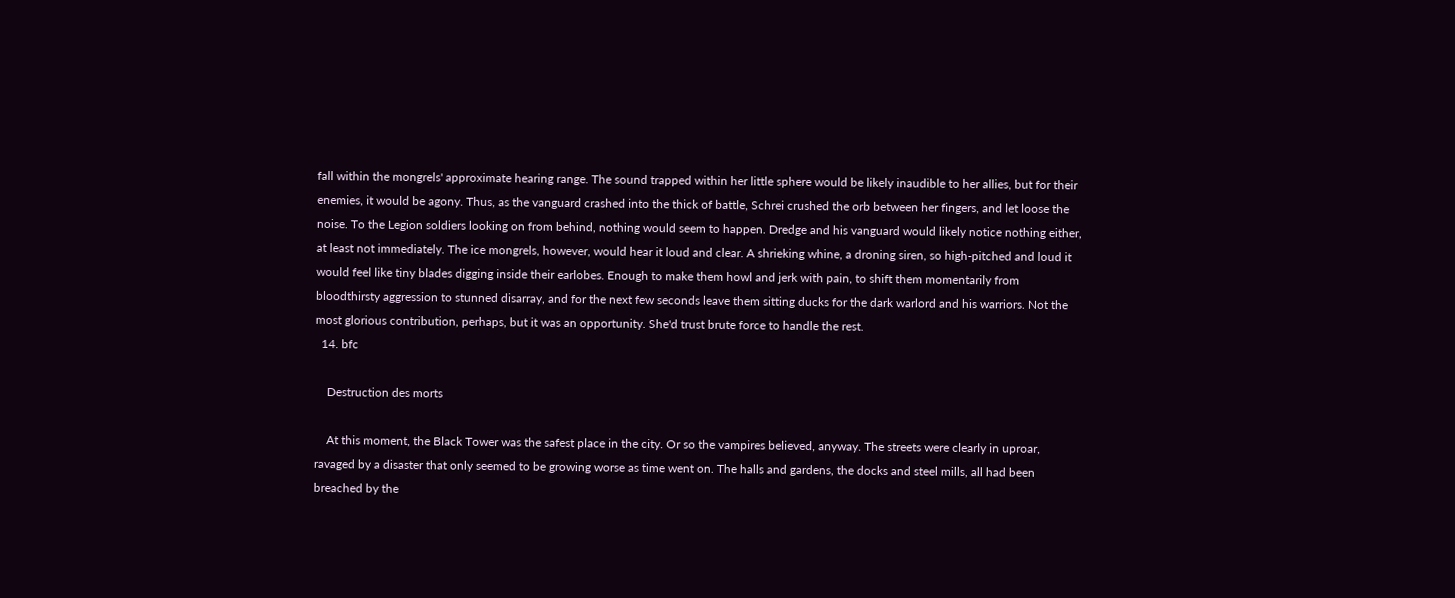fall within the mongrels' approximate hearing range. The sound trapped within her little sphere would be likely inaudible to her allies, but for their enemies, it would be agony. Thus, as the vanguard crashed into the thick of battle, Schrei crushed the orb between her fingers, and let loose the noise. To the Legion soldiers looking on from behind, nothing would seem to happen. Dredge and his vanguard would likely notice nothing either, at least not immediately. The ice mongrels, however, would hear it loud and clear. A shrieking whine, a droning siren, so high-pitched and loud it would feel like tiny blades digging inside their earlobes. Enough to make them howl and jerk with pain, to shift them momentarily from bloodthirsty aggression to stunned disarray, and for the next few seconds leave them sitting ducks for the dark warlord and his warriors. Not the most glorious contribution, perhaps, but it was an opportunity. She'd trust brute force to handle the rest.
  14. bfc

    Destruction des morts

    At this moment, the Black Tower was the safest place in the city. Or so the vampires believed, anyway. The streets were clearly in uproar, ravaged by a disaster that only seemed to be growing worse as time went on. The halls and gardens, the docks and steel mills, all had been breached by the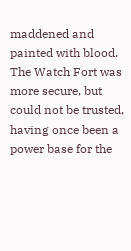maddened and painted with blood. The Watch Fort was more secure, but could not be trusted, having once been a power base for the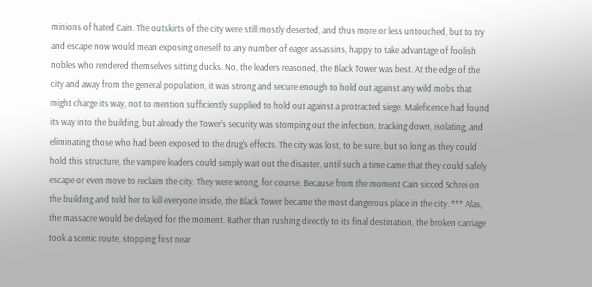minions of hated Cain. The outskirts of the city were still mostly deserted, and thus more or less untouched, but to try and escape now would mean exposing oneself to any number of eager assassins, happy to take advantage of foolish nobles who rendered themselves sitting ducks. No, the leaders reasoned, the Black Tower was best. At the edge of the city and away from the general population, it was strong and secure enough to hold out against any wild mobs that might charge its way, not to mention sufficiently supplied to hold out against a protracted siege. Maleficence had found its way into the building, but already the Tower's security was stomping out the infection, tracking down, isolating, and eliminating those who had been exposed to the drug's effects. The city was lost, to be sure, but so long as they could hold this structure, the vampire leaders could simply wait out the disaster, until such a time came that they could safely escape or even move to reclaim the city. They were wrong, for course. Because from the moment Cain sicced Schrei on the building and told her to kill everyone inside, the Black Tower became the most dangerous place in the city. *** Alas, the massacre would be delayed for the moment. Rather than rushing directly to its final destination, the broken carriage took a scenic route, stopping first near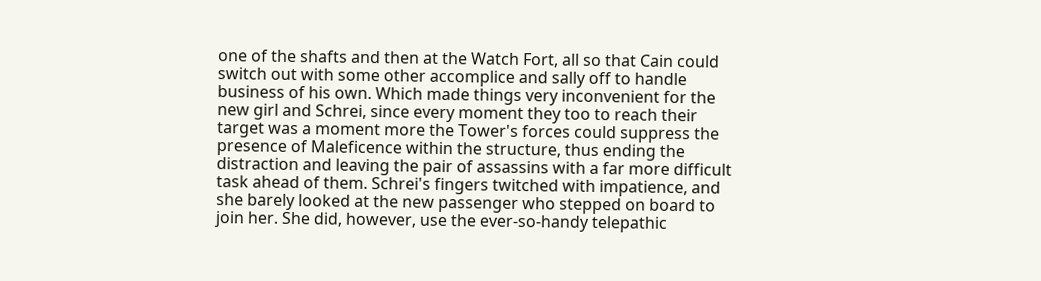one of the shafts and then at the Watch Fort, all so that Cain could switch out with some other accomplice and sally off to handle business of his own. Which made things very inconvenient for the new girl and Schrei, since every moment they too to reach their target was a moment more the Tower's forces could suppress the presence of Maleficence within the structure, thus ending the distraction and leaving the pair of assassins with a far more difficult task ahead of them. Schrei's fingers twitched with impatience, and she barely looked at the new passenger who stepped on board to join her. She did, however, use the ever-so-handy telepathic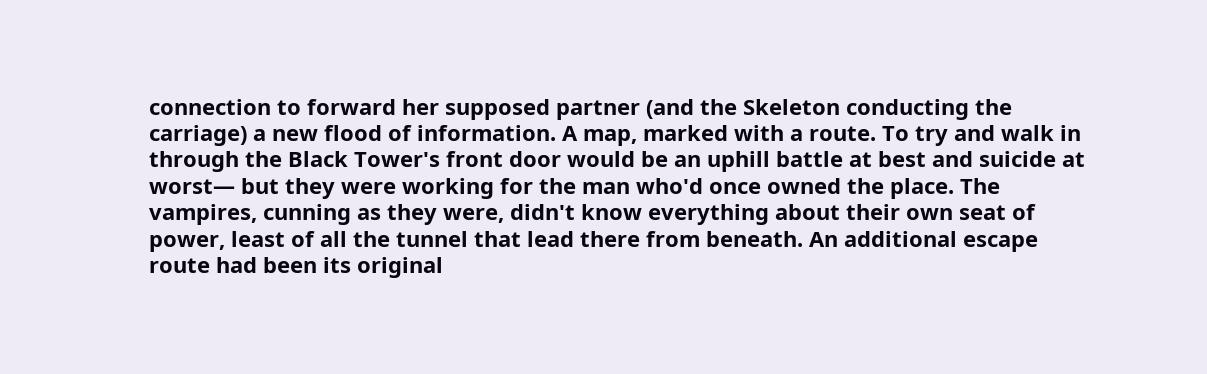connection to forward her supposed partner (and the Skeleton conducting the carriage) a new flood of information. A map, marked with a route. To try and walk in through the Black Tower's front door would be an uphill battle at best and suicide at worst— but they were working for the man who'd once owned the place. The vampires, cunning as they were, didn't know everything about their own seat of power, least of all the tunnel that lead there from beneath. An additional escape route had been its original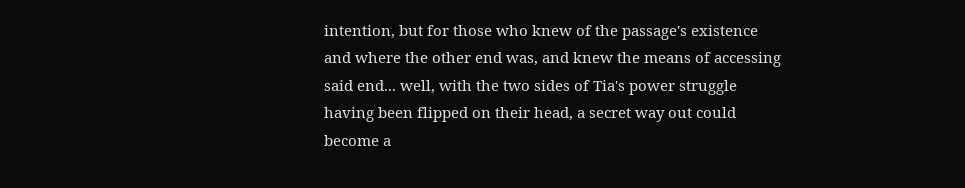intention, but for those who knew of the passage's existence and where the other end was, and knew the means of accessing said end... well, with the two sides of Tia's power struggle having been flipped on their head, a secret way out could become a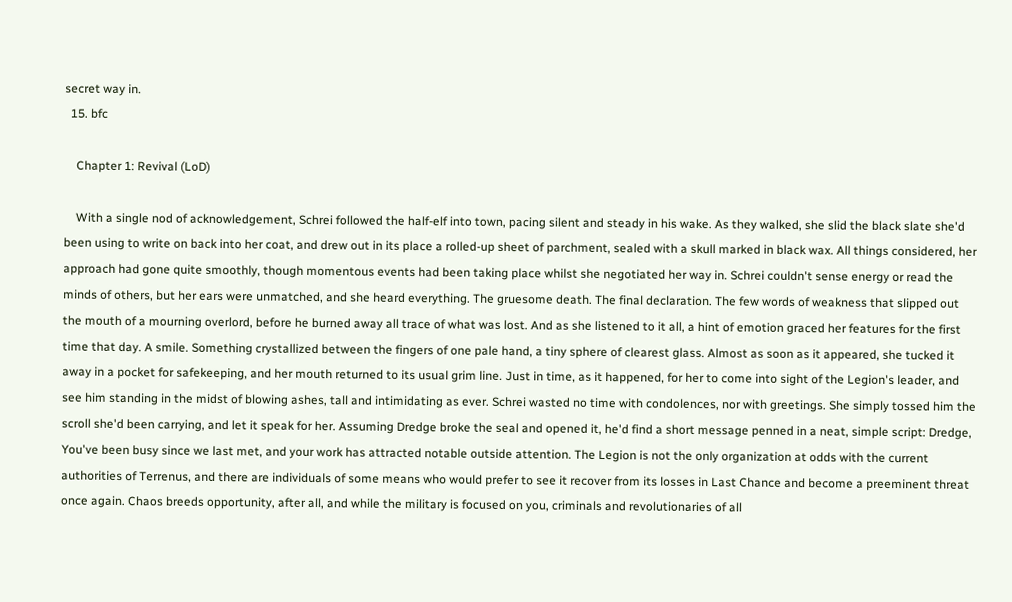secret way in.
  15. bfc

    Chapter 1: Revival (LoD)

    With a single nod of acknowledgement, Schrei followed the half-elf into town, pacing silent and steady in his wake. As they walked, she slid the black slate she'd been using to write on back into her coat, and drew out in its place a rolled-up sheet of parchment, sealed with a skull marked in black wax. All things considered, her approach had gone quite smoothly, though momentous events had been taking place whilst she negotiated her way in. Schrei couldn't sense energy or read the minds of others, but her ears were unmatched, and she heard everything. The gruesome death. The final declaration. The few words of weakness that slipped out the mouth of a mourning overlord, before he burned away all trace of what was lost. And as she listened to it all, a hint of emotion graced her features for the first time that day. A smile. Something crystallized between the fingers of one pale hand, a tiny sphere of clearest glass. Almost as soon as it appeared, she tucked it away in a pocket for safekeeping, and her mouth returned to its usual grim line. Just in time, as it happened, for her to come into sight of the Legion's leader, and see him standing in the midst of blowing ashes, tall and intimidating as ever. Schrei wasted no time with condolences, nor with greetings. She simply tossed him the scroll she'd been carrying, and let it speak for her. Assuming Dredge broke the seal and opened it, he'd find a short message penned in a neat, simple script: Dredge, You've been busy since we last met, and your work has attracted notable outside attention. The Legion is not the only organization at odds with the current authorities of Terrenus, and there are individuals of some means who would prefer to see it recover from its losses in Last Chance and become a preeminent threat once again. Chaos breeds opportunity, after all, and while the military is focused on you, criminals and revolutionaries of all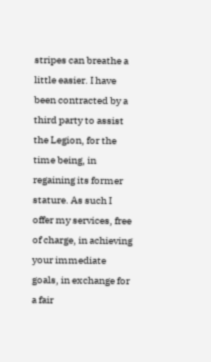stripes can breathe a little easier. I have been contracted by a third party to assist the Legion, for the time being, in regaining its former stature. As such I offer my services, free of charge, in achieving your immediate goals, in exchange for a fair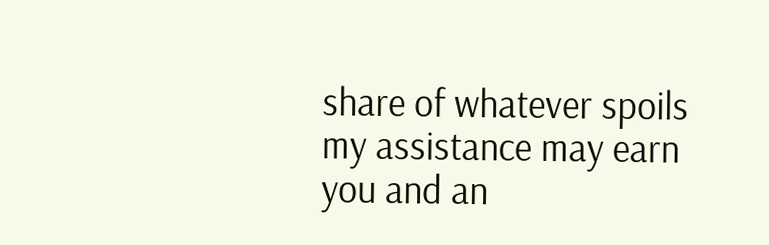share of whatever spoils my assistance may earn you and an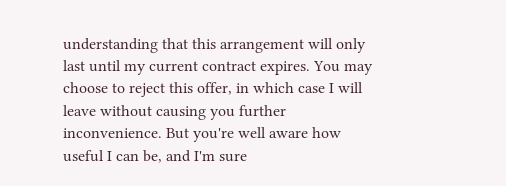understanding that this arrangement will only last until my current contract expires. You may choose to reject this offer, in which case I will leave without causing you further inconvenience. But you're well aware how useful I can be, and I'm sure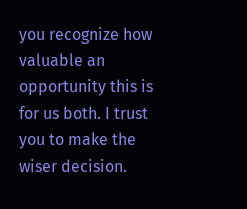you recognize how valuable an opportunity this is for us both. I trust you to make the wiser decision.